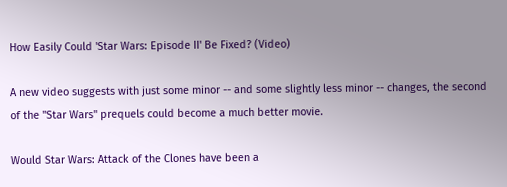How Easily Could 'Star Wars: Episode II' Be Fixed? (Video)

A new video suggests with just some minor -- and some slightly less minor -- changes, the second of the "Star Wars" prequels could become a much better movie.

Would Star Wars: Attack of the Clones have been a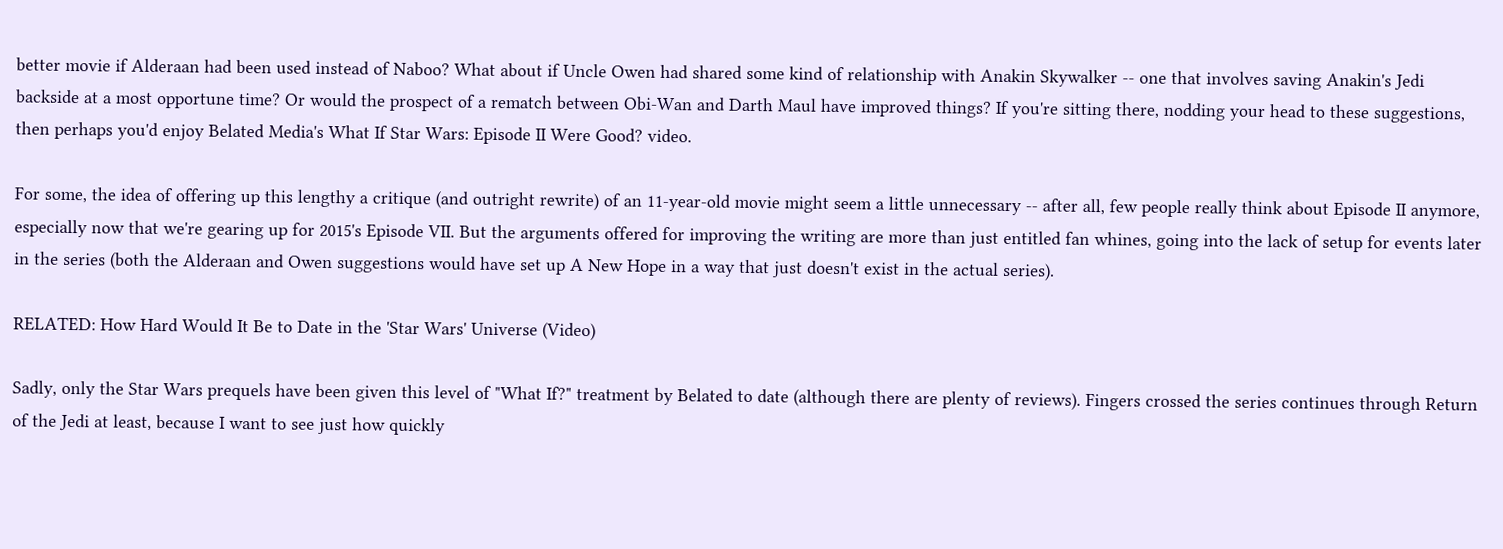better movie if Alderaan had been used instead of Naboo? What about if Uncle Owen had shared some kind of relationship with Anakin Skywalker -- one that involves saving Anakin's Jedi backside at a most opportune time? Or would the prospect of a rematch between Obi-Wan and Darth Maul have improved things? If you're sitting there, nodding your head to these suggestions, then perhaps you'd enjoy Belated Media's What If Star Wars: Episode II Were Good? video.

For some, the idea of offering up this lengthy a critique (and outright rewrite) of an 11-year-old movie might seem a little unnecessary -- after all, few people really think about Episode II anymore, especially now that we're gearing up for 2015's Episode VII. But the arguments offered for improving the writing are more than just entitled fan whines, going into the lack of setup for events later in the series (both the Alderaan and Owen suggestions would have set up A New Hope in a way that just doesn't exist in the actual series).

RELATED: How Hard Would It Be to Date in the 'Star Wars' Universe (Video)

Sadly, only the Star Wars prequels have been given this level of "What If?" treatment by Belated to date (although there are plenty of reviews). Fingers crossed the series continues through Return of the Jedi at least, because I want to see just how quickly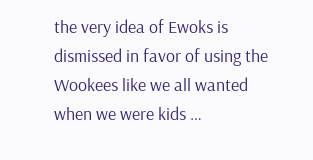the very idea of Ewoks is dismissed in favor of using the Wookees like we all wanted when we were kids …